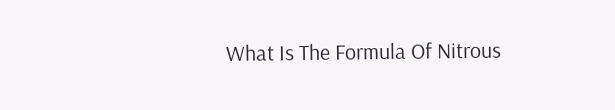What Is The Formula Of Nitrous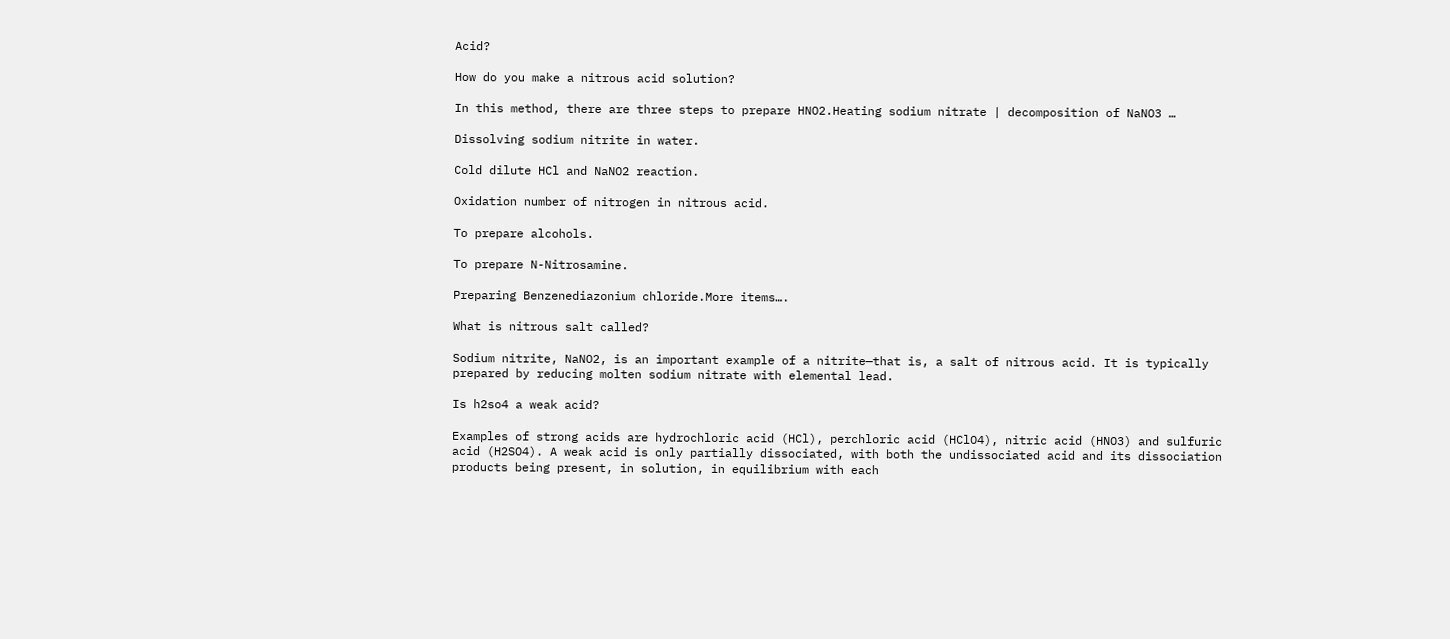Acid?

How do you make a nitrous acid solution?

In this method, there are three steps to prepare HNO2.Heating sodium nitrate | decomposition of NaNO3 …

Dissolving sodium nitrite in water.

Cold dilute HCl and NaNO2 reaction.

Oxidation number of nitrogen in nitrous acid.

To prepare alcohols.

To prepare N-Nitrosamine.

Preparing Benzenediazonium chloride.More items….

What is nitrous salt called?

Sodium nitrite, NaNO2, is an important example of a nitrite—that is, a salt of nitrous acid. It is typically prepared by reducing molten sodium nitrate with elemental lead.

Is h2so4 a weak acid?

Examples of strong acids are hydrochloric acid (HCl), perchloric acid (HClO4), nitric acid (HNO3) and sulfuric acid (H2SO4). A weak acid is only partially dissociated, with both the undissociated acid and its dissociation products being present, in solution, in equilibrium with each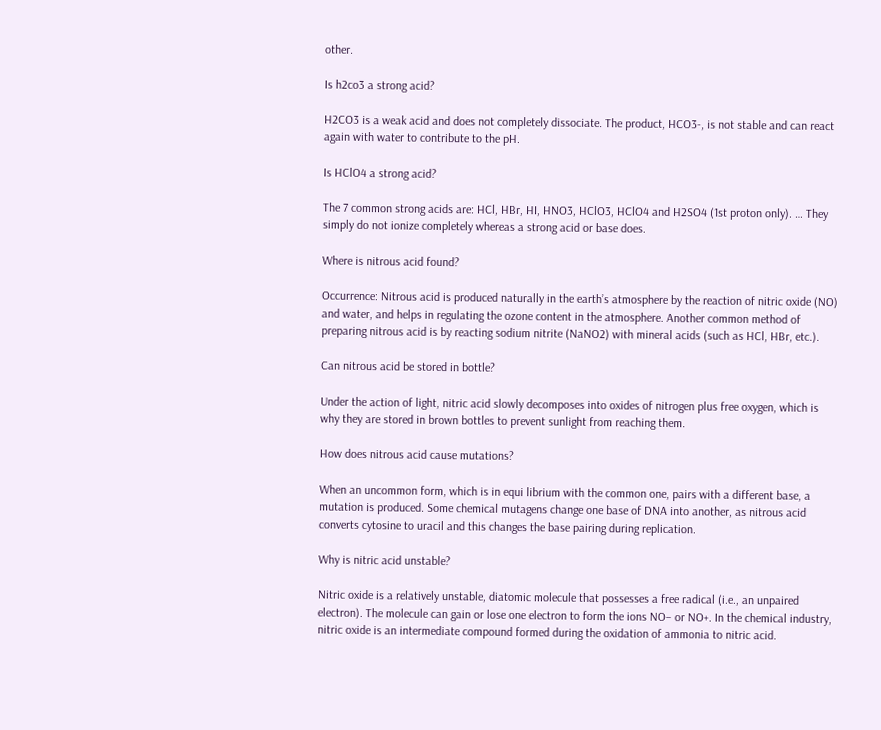other.

Is h2co3 a strong acid?

H2CO3 is a weak acid and does not completely dissociate. The product, HCO3-, is not stable and can react again with water to contribute to the pH.

Is HClO4 a strong acid?

The 7 common strong acids are: HCl, HBr, HI, HNO3, HClO3, HClO4 and H2SO4 (1st proton only). … They simply do not ionize completely whereas a strong acid or base does.

Where is nitrous acid found?

Occurrence: Nitrous acid is produced naturally in the earth’s atmosphere by the reaction of nitric oxide (NO) and water, and helps in regulating the ozone content in the atmosphere. Another common method of preparing nitrous acid is by reacting sodium nitrite (NaNO2) with mineral acids (such as HCl, HBr, etc.).

Can nitrous acid be stored in bottle?

Under the action of light, nitric acid slowly decomposes into oxides of nitrogen plus free oxygen, which is why they are stored in brown bottles to prevent sunlight from reaching them.

How does nitrous acid cause mutations?

When an uncommon form, which is in equi librium with the common one, pairs with a different base, a mutation is produced. Some chemical mutagens change one base of DNA into another, as nitrous acid converts cytosine to uracil and this changes the base pairing during replication.

Why is nitric acid unstable?

Nitric oxide is a relatively unstable, diatomic molecule that possesses a free radical (i.e., an unpaired electron). The molecule can gain or lose one electron to form the ions NO− or NO+. In the chemical industry, nitric oxide is an intermediate compound formed during the oxidation of ammonia to nitric acid.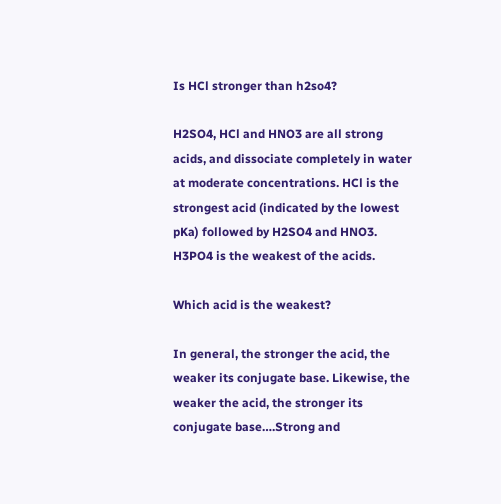Is HCl stronger than h2so4?

H2SO4, HCl and HNO3 are all strong acids, and dissociate completely in water at moderate concentrations. HCl is the strongest acid (indicated by the lowest pKa) followed by H2SO4 and HNO3. H3PO4 is the weakest of the acids.

Which acid is the weakest?

In general, the stronger the acid, the weaker its conjugate base. Likewise, the weaker the acid, the stronger its conjugate base….Strong and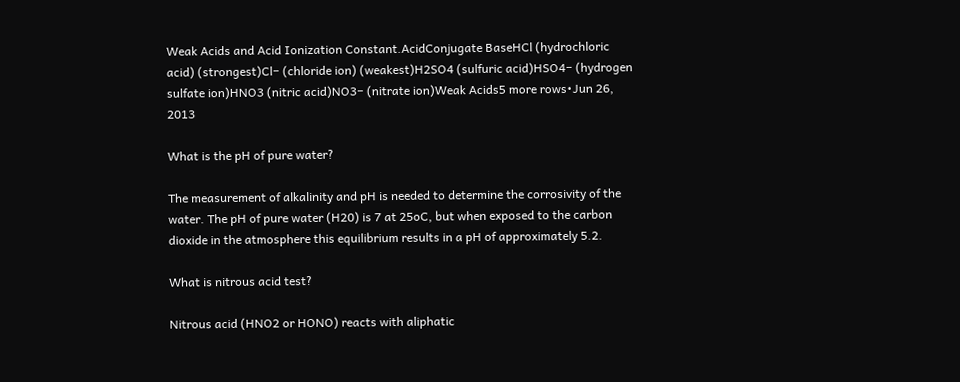Weak Acids and Acid Ionization Constant.AcidConjugate BaseHCl (hydrochloric acid) (strongest)Cl− (chloride ion) (weakest)H2SO4 (sulfuric acid)HSO4− (hydrogen sulfate ion)HNO3 (nitric acid)NO3− (nitrate ion)Weak Acids5 more rows•Jun 26, 2013

What is the pH of pure water?

The measurement of alkalinity and pH is needed to determine the corrosivity of the water. The pH of pure water (H20) is 7 at 25oC, but when exposed to the carbon dioxide in the atmosphere this equilibrium results in a pH of approximately 5.2.

What is nitrous acid test?

Nitrous acid (HNO2 or HONO) reacts with aliphatic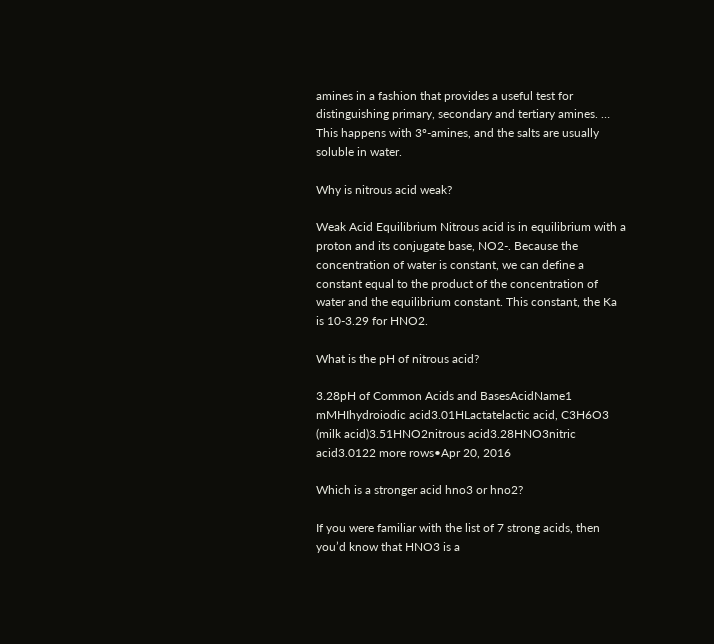amines in a fashion that provides a useful test for distinguishing primary, secondary and tertiary amines. … This happens with 3º-amines, and the salts are usually soluble in water.

Why is nitrous acid weak?

Weak Acid Equilibrium Nitrous acid is in equilibrium with a proton and its conjugate base, NO2-. Because the concentration of water is constant, we can define a constant equal to the product of the concentration of water and the equilibrium constant. This constant, the Ka is 10-3.29 for HNO2.

What is the pH of nitrous acid?

3.28pH of Common Acids and BasesAcidName1 mMHIhydroiodic acid3.01HLactatelactic acid, C3H6O3 (milk acid)3.51HNO2nitrous acid3.28HNO3nitric acid3.0122 more rows•Apr 20, 2016

Which is a stronger acid hno3 or hno2?

If you were familiar with the list of 7 strong acids, then you’d know that HNO3 is a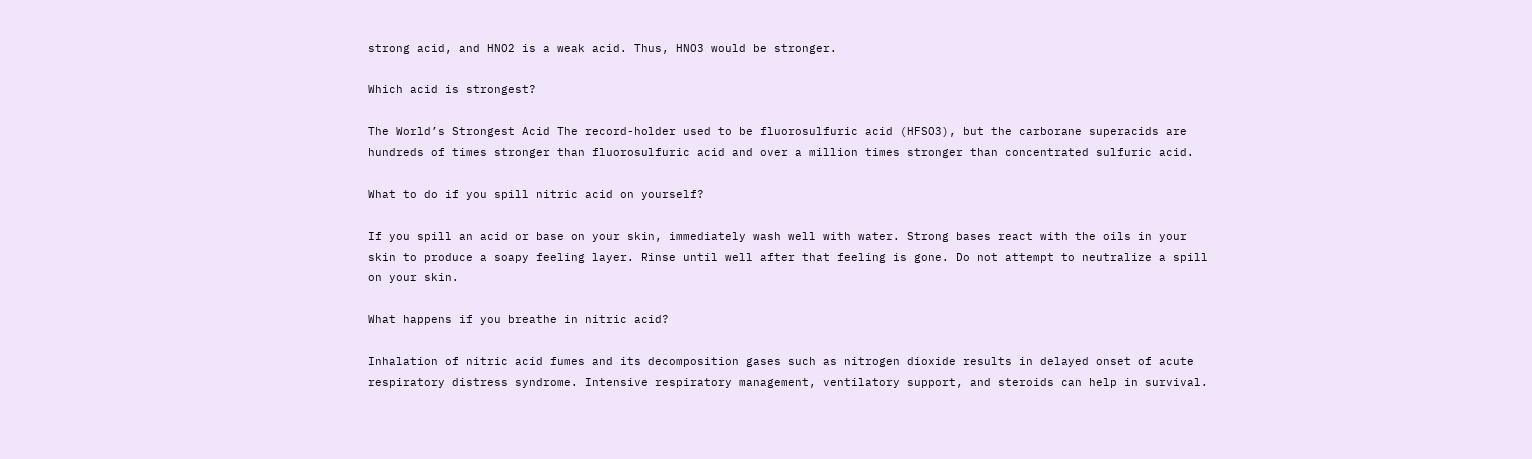strong acid, and HNO2 is a weak acid. Thus, HNO3 would be stronger.

Which acid is strongest?

The World’s Strongest Acid The record-holder used to be fluorosulfuric acid (HFSO3), but the carborane superacids are hundreds of times stronger than fluorosulfuric acid and over a million times stronger than concentrated sulfuric acid.

What to do if you spill nitric acid on yourself?

If you spill an acid or base on your skin, immediately wash well with water. Strong bases react with the oils in your skin to produce a soapy feeling layer. Rinse until well after that feeling is gone. Do not attempt to neutralize a spill on your skin.

What happens if you breathe in nitric acid?

Inhalation of nitric acid fumes and its decomposition gases such as nitrogen dioxide results in delayed onset of acute respiratory distress syndrome. Intensive respiratory management, ventilatory support, and steroids can help in survival.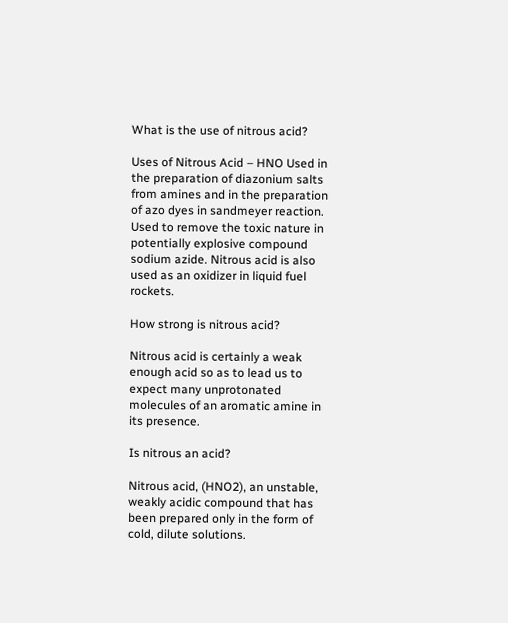What is the use of nitrous acid?

Uses of Nitrous Acid – HNO Used in the preparation of diazonium salts from amines and in the preparation of azo dyes in sandmeyer reaction. Used to remove the toxic nature in potentially explosive compound sodium azide. Nitrous acid is also used as an oxidizer in liquid fuel rockets.

How strong is nitrous acid?

Nitrous acid is certainly a weak enough acid so as to lead us to expect many unprotonated molecules of an aromatic amine in its presence.

Is nitrous an acid?

Nitrous acid, (HNO2), an unstable, weakly acidic compound that has been prepared only in the form of cold, dilute solutions.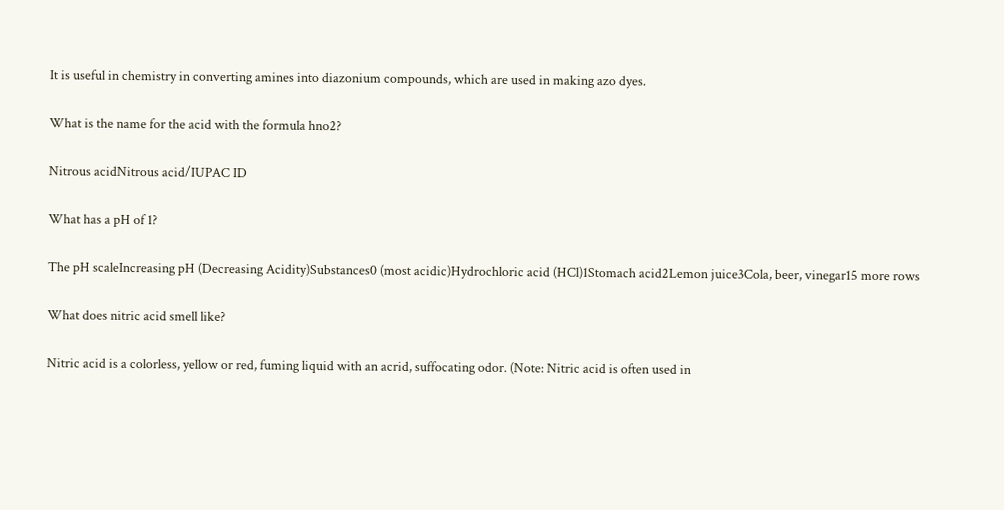It is useful in chemistry in converting amines into diazonium compounds, which are used in making azo dyes.

What is the name for the acid with the formula hno2?

Nitrous acidNitrous acid/IUPAC ID

What has a pH of 1?

The pH scaleIncreasing pH (Decreasing Acidity)Substances0 (most acidic)Hydrochloric acid (HCl)1Stomach acid2Lemon juice3Cola, beer, vinegar15 more rows

What does nitric acid smell like?

Nitric acid is a colorless, yellow or red, fuming liquid with an acrid, suffocating odor. (Note: Nitric acid is often used in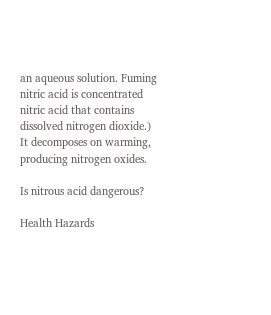an aqueous solution. Fuming nitric acid is concentrated nitric acid that contains dissolved nitrogen dioxide.) It decomposes on warming, producing nitrogen oxides.

Is nitrous acid dangerous?

Health Hazards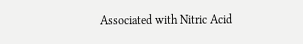Associated with Nitric Acid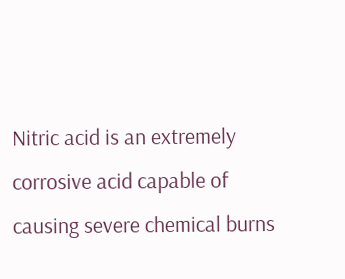Nitric acid is an extremely corrosive acid capable of causing severe chemical burns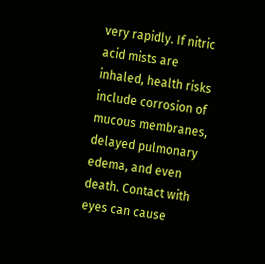very rapidly. If nitric acid mists are inhaled, health risks include corrosion of mucous membranes, delayed pulmonary edema, and even death. Contact with eyes can cause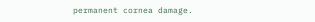permanent cornea damage.